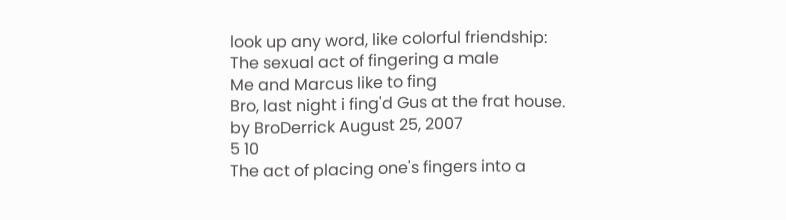look up any word, like colorful friendship:
The sexual act of fingering a male
Me and Marcus like to fing
Bro, last night i fing'd Gus at the frat house.
by BroDerrick August 25, 2007
5 10
The act of placing one's fingers into a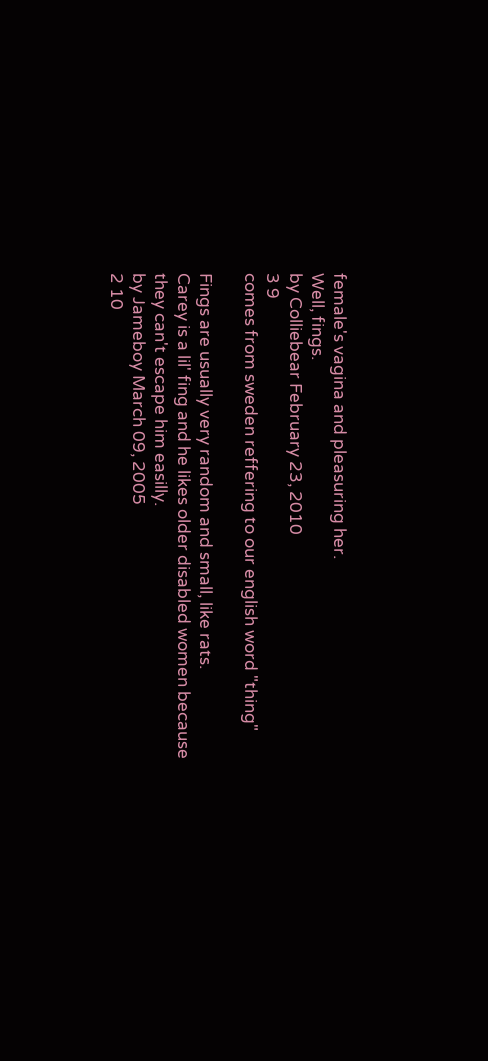female's vagina and pleasuring her.
Well, fings.
by Colliebear February 23, 2010
3 9
comes from sweden reffering to our english word "thing"

Fings are usually very random and small, like rats.
Carey is a lil' fing and he likes older disabled women because they can't escape him easilly.
by Jameboy March 09, 2005
2 10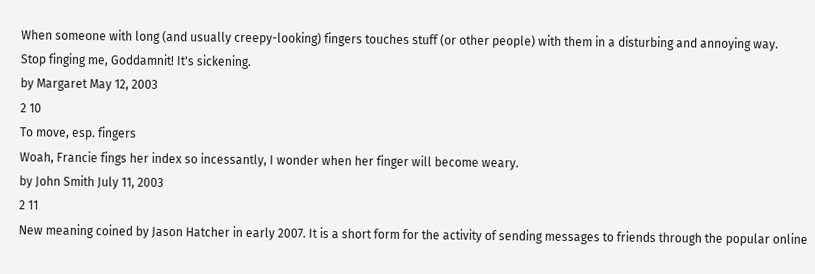When someone with long (and usually creepy-looking) fingers touches stuff (or other people) with them in a disturbing and annoying way.
Stop finging me, Goddamnit! It's sickening.
by Margaret May 12, 2003
2 10
To move, esp. fingers
Woah, Francie fings her index so incessantly, I wonder when her finger will become weary.
by John Smith July 11, 2003
2 11
New meaning coined by Jason Hatcher in early 2007. It is a short form for the activity of sending messages to friends through the popular online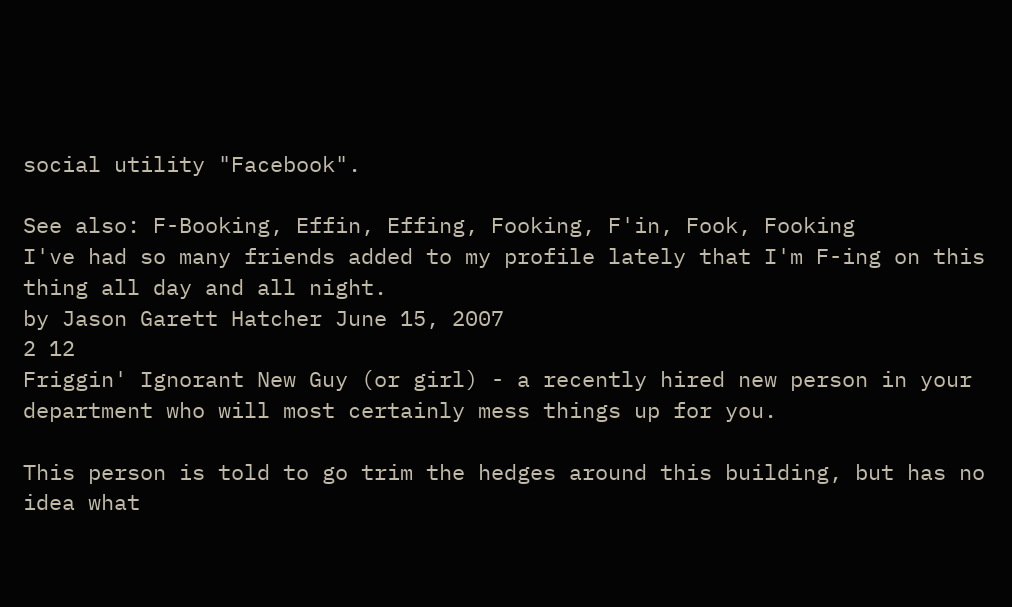social utility "Facebook".

See also: F-Booking, Effin, Effing, Fooking, F'in, Fook, Fooking
I've had so many friends added to my profile lately that I'm F-ing on this thing all day and all night.
by Jason Garett Hatcher June 15, 2007
2 12
Friggin' Ignorant New Guy (or girl) - a recently hired new person in your department who will most certainly mess things up for you.

This person is told to go trim the hedges around this building, but has no idea what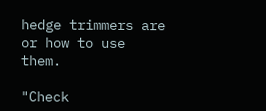hedge trimmers are or how to use them.

"Check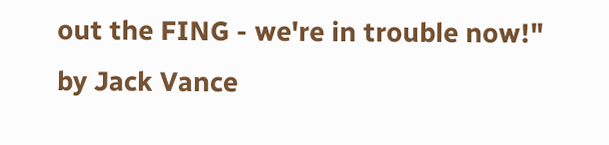out the FING - we're in trouble now!"
by Jack Vance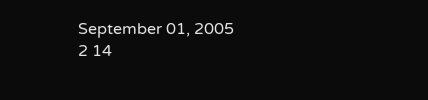September 01, 2005
2 14